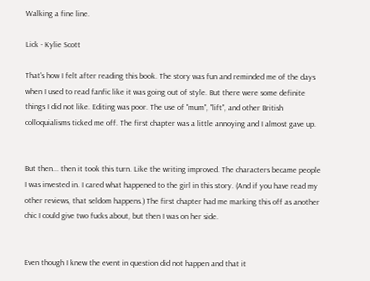Walking a fine line.

Lick - Kylie Scott

That's how I felt after reading this book. The story was fun and reminded me of the days when I used to read fanfic like it was going out of style. But there were some definite things I did not like. Editing was poor. The use of "mum", "lift", and other British colloquialisms ticked me off. The first chapter was a little annoying and I almost gave up.


But then... then it took this turn. Like the writing improved. The characters became people I was invested in. I cared what happened to the girl in this story. (And if you have read my other reviews, that seldom happens.) The first chapter had me marking this off as another chic I could give two fucks about, but then I was on her side.


Even though I knew the event in question did not happen and that it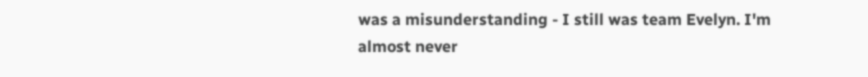was a misunderstanding - I still was team Evelyn. I'm almost never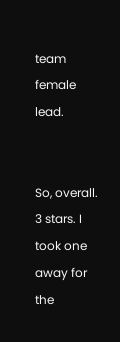team female lead.


So, overall. 3 stars. I took one away for the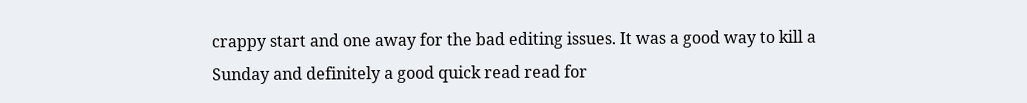crappy start and one away for the bad editing issues. It was a good way to kill a Sunday and definitely a good quick read read for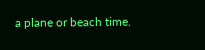a plane or beach time.